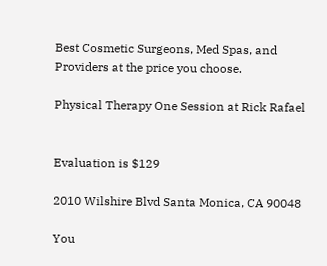Best Cosmetic Surgeons, Med Spas, and Providers at the price you choose.

Physical Therapy One Session at Rick Rafael


Evaluation is $129

2010 Wilshire Blvd Santa Monica, CA 90048

You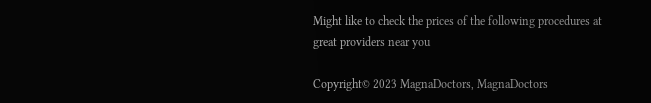Might like to check the prices of the following procedures at great providers near you

Copyright© 2023 MagnaDoctors, MagnaDoctors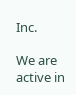Inc.

We are active in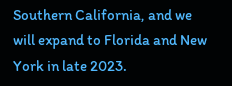Southern California, and we will expand to Florida and New York in late 2023.